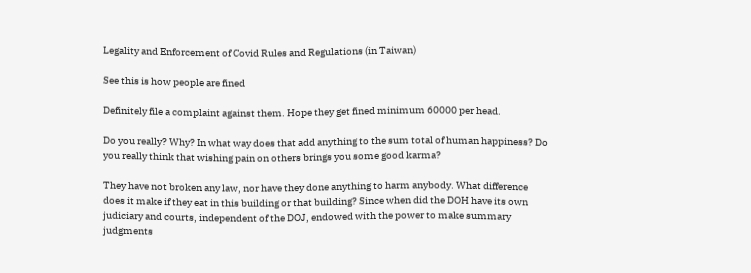Legality and Enforcement of Covid Rules and Regulations (in Taiwan)

See this is how people are fined

Definitely file a complaint against them. Hope they get fined minimum 60000 per head.

Do you really? Why? In what way does that add anything to the sum total of human happiness? Do you really think that wishing pain on others brings you some good karma?

They have not broken any law, nor have they done anything to harm anybody. What difference does it make if they eat in this building or that building? Since when did the DOH have its own judiciary and courts, independent of the DOJ, endowed with the power to make summary judgments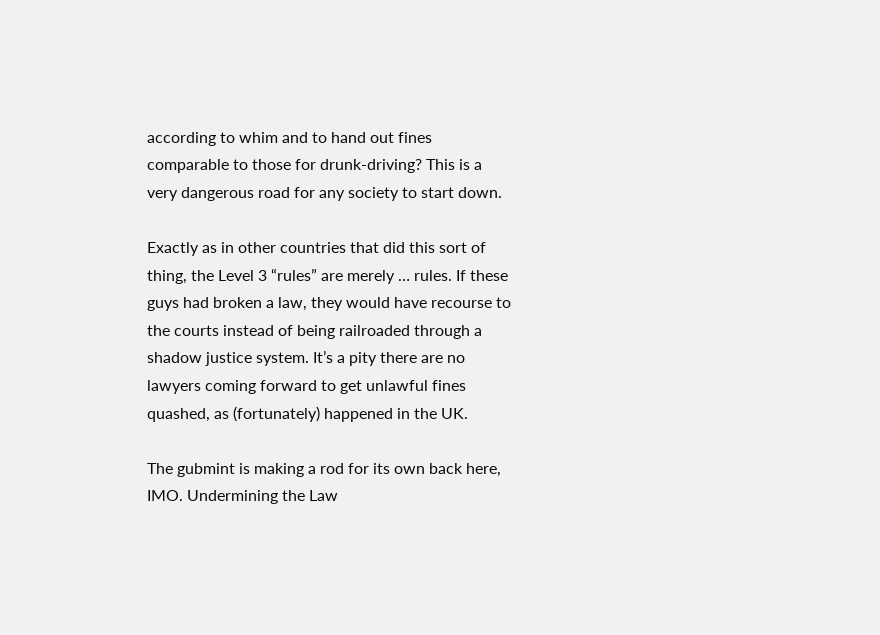according to whim and to hand out fines comparable to those for drunk-driving? This is a very dangerous road for any society to start down.

Exactly as in other countries that did this sort of thing, the Level 3 “rules” are merely … rules. If these guys had broken a law, they would have recourse to the courts instead of being railroaded through a shadow justice system. It’s a pity there are no lawyers coming forward to get unlawful fines quashed, as (fortunately) happened in the UK.

The gubmint is making a rod for its own back here, IMO. Undermining the Law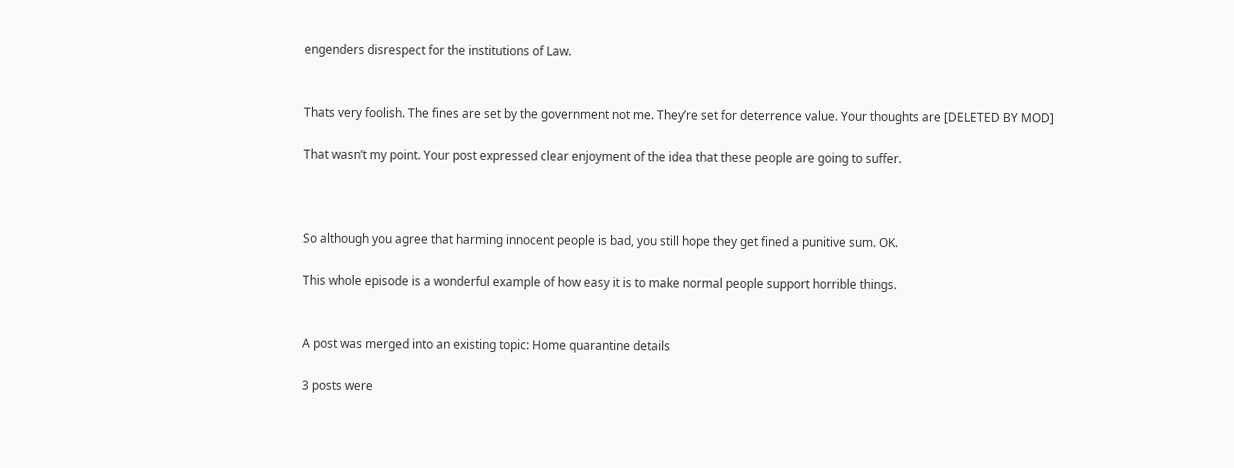engenders disrespect for the institutions of Law.


Thats very foolish. The fines are set by the government not me. They’re set for deterrence value. Your thoughts are [DELETED BY MOD]

That wasn’t my point. Your post expressed clear enjoyment of the idea that these people are going to suffer.



So although you agree that harming innocent people is bad, you still hope they get fined a punitive sum. OK.

This whole episode is a wonderful example of how easy it is to make normal people support horrible things.


A post was merged into an existing topic: Home quarantine details

3 posts were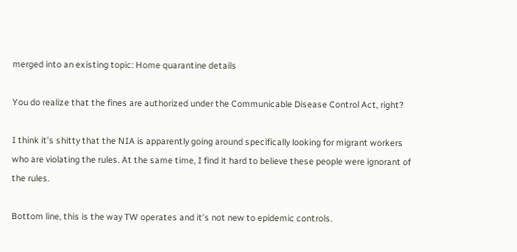merged into an existing topic: Home quarantine details

You do realize that the fines are authorized under the Communicable Disease Control Act, right?

I think it’s shitty that the NIA is apparently going around specifically looking for migrant workers who are violating the rules. At the same time, I find it hard to believe these people were ignorant of the rules.

Bottom line, this is the way TW operates and it’s not new to epidemic controls.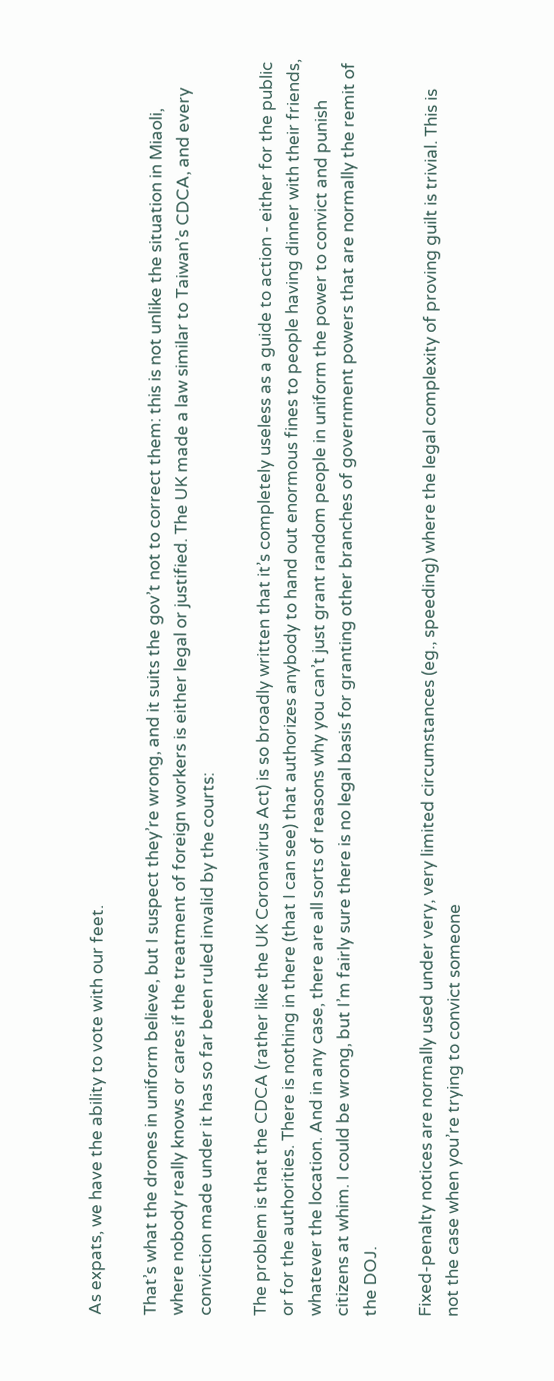As expats, we have the ability to vote with our feet.

That’s what the drones in uniform believe, but I suspect they’re wrong, and it suits the gov’t not to correct them: this is not unlike the situation in Miaoli, where nobody really knows or cares if the treatment of foreign workers is either legal or justified. The UK made a law similar to Taiwan’s CDCA, and every conviction made under it has so far been ruled invalid by the courts:

The problem is that the CDCA (rather like the UK Coronavirus Act) is so broadly written that it’s completely useless as a guide to action - either for the public or for the authorities. There is nothing in there (that I can see) that authorizes anybody to hand out enormous fines to people having dinner with their friends, whatever the location. And in any case, there are all sorts of reasons why you can’t just grant random people in uniform the power to convict and punish citizens at whim. I could be wrong, but I’m fairly sure there is no legal basis for granting other branches of government powers that are normally the remit of the DOJ.

Fixed-penalty notices are normally used under very, very limited circumstances (eg., speeding) where the legal complexity of proving guilt is trivial. This is not the case when you’re trying to convict someone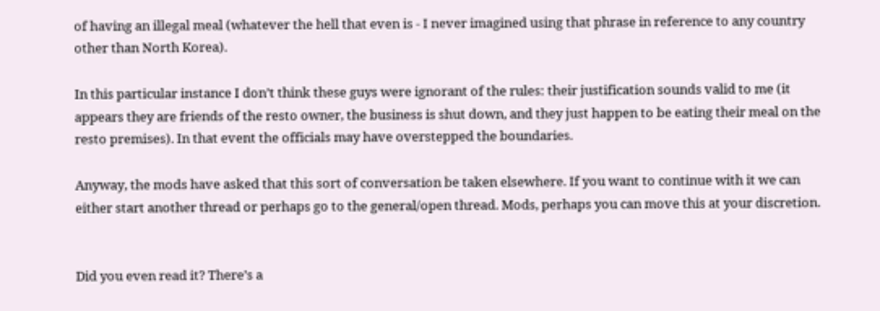of having an illegal meal (whatever the hell that even is - I never imagined using that phrase in reference to any country other than North Korea).

In this particular instance I don’t think these guys were ignorant of the rules: their justification sounds valid to me (it appears they are friends of the resto owner, the business is shut down, and they just happen to be eating their meal on the resto premises). In that event the officials may have overstepped the boundaries.

Anyway, the mods have asked that this sort of conversation be taken elsewhere. If you want to continue with it we can either start another thread or perhaps go to the general/open thread. Mods, perhaps you can move this at your discretion.


Did you even read it? There’s a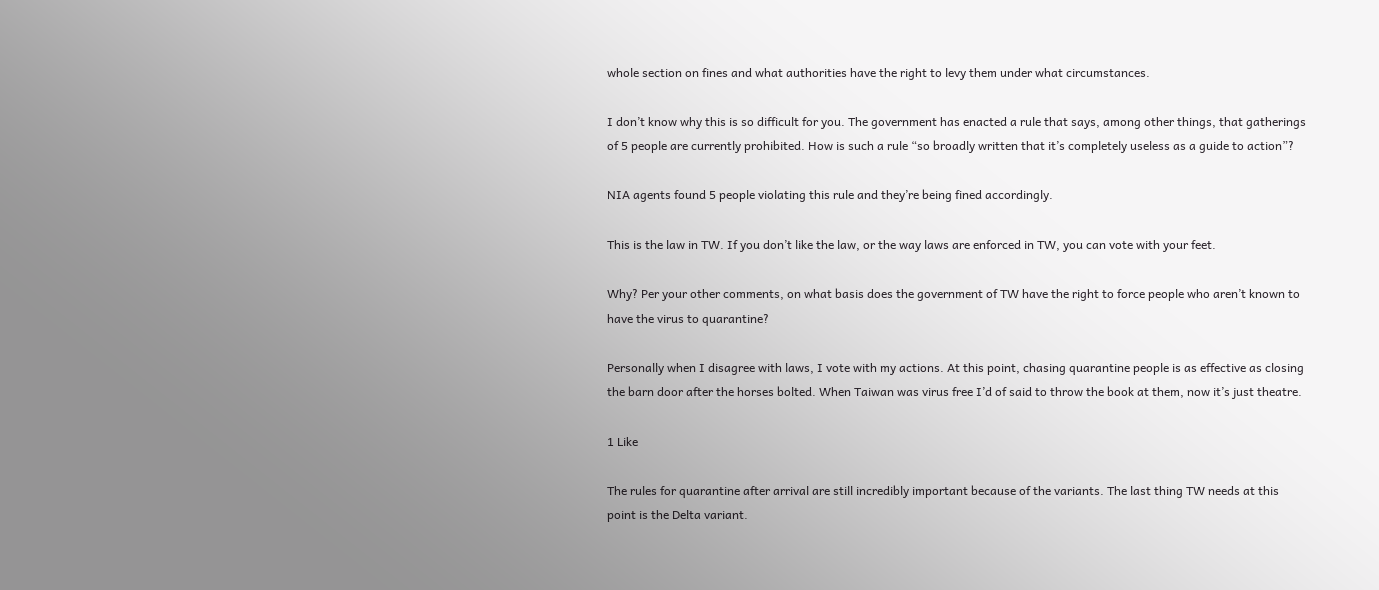whole section on fines and what authorities have the right to levy them under what circumstances.

I don’t know why this is so difficult for you. The government has enacted a rule that says, among other things, that gatherings of 5 people are currently prohibited. How is such a rule “so broadly written that it’s completely useless as a guide to action”?

NIA agents found 5 people violating this rule and they’re being fined accordingly.

This is the law in TW. If you don’t like the law, or the way laws are enforced in TW, you can vote with your feet.

Why? Per your other comments, on what basis does the government of TW have the right to force people who aren’t known to have the virus to quarantine?

Personally when I disagree with laws, I vote with my actions. At this point, chasing quarantine people is as effective as closing the barn door after the horses bolted. When Taiwan was virus free I’d of said to throw the book at them, now it’s just theatre.

1 Like

The rules for quarantine after arrival are still incredibly important because of the variants. The last thing TW needs at this point is the Delta variant.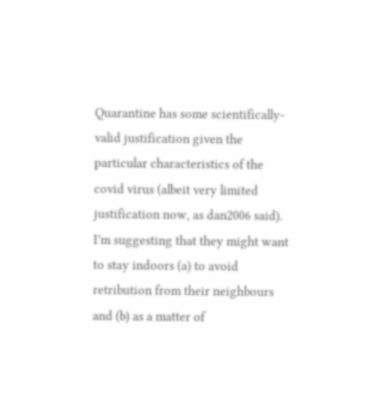Quarantine has some scientifically-valid justification given the particular characteristics of the covid virus (albeit very limited justification now, as dan2006 said). I’m suggesting that they might want to stay indoors (a) to avoid retribution from their neighbours and (b) as a matter of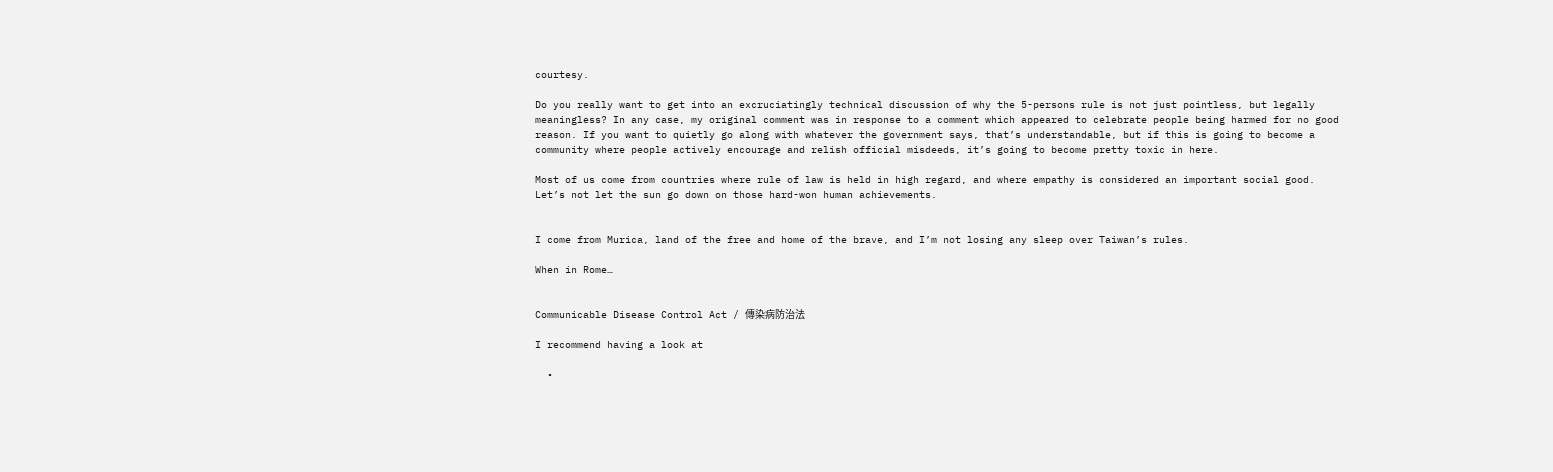courtesy.

Do you really want to get into an excruciatingly technical discussion of why the 5-persons rule is not just pointless, but legally meaningless? In any case, my original comment was in response to a comment which appeared to celebrate people being harmed for no good reason. If you want to quietly go along with whatever the government says, that’s understandable, but if this is going to become a community where people actively encourage and relish official misdeeds, it’s going to become pretty toxic in here.

Most of us come from countries where rule of law is held in high regard, and where empathy is considered an important social good. Let’s not let the sun go down on those hard-won human achievements.


I come from Murica, land of the free and home of the brave, and I’m not losing any sleep over Taiwan’s rules.

When in Rome…


Communicable Disease Control Act / 傳染病防治法

I recommend having a look at

  •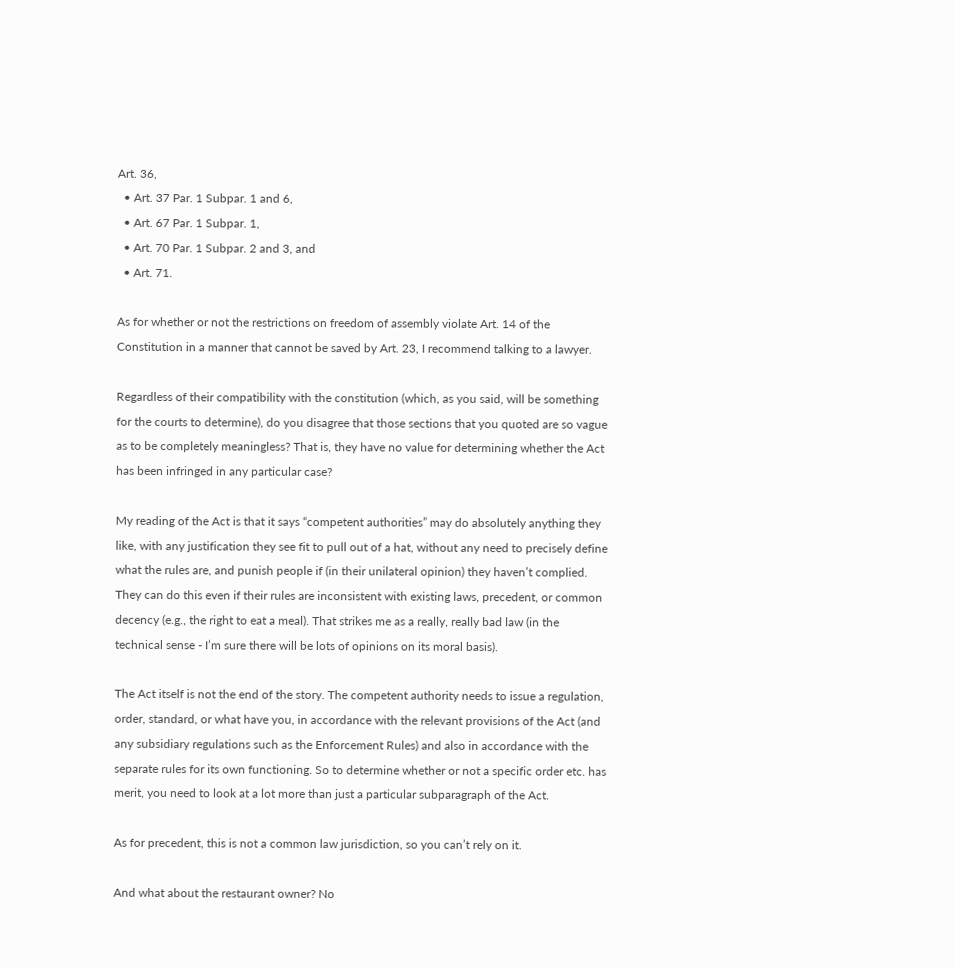Art. 36,
  • Art. 37 Par. 1 Subpar. 1 and 6,
  • Art. 67 Par. 1 Subpar. 1,
  • Art. 70 Par. 1 Subpar. 2 and 3, and
  • Art. 71.

As for whether or not the restrictions on freedom of assembly violate Art. 14 of the Constitution in a manner that cannot be saved by Art. 23, I recommend talking to a lawyer.

Regardless of their compatibility with the constitution (which, as you said, will be something for the courts to determine), do you disagree that those sections that you quoted are so vague as to be completely meaningless? That is, they have no value for determining whether the Act has been infringed in any particular case?

My reading of the Act is that it says “competent authorities” may do absolutely anything they like, with any justification they see fit to pull out of a hat, without any need to precisely define what the rules are, and punish people if (in their unilateral opinion) they haven’t complied. They can do this even if their rules are inconsistent with existing laws, precedent, or common decency (e.g., the right to eat a meal). That strikes me as a really, really bad law (in the technical sense - I’m sure there will be lots of opinions on its moral basis).

The Act itself is not the end of the story. The competent authority needs to issue a regulation, order, standard, or what have you, in accordance with the relevant provisions of the Act (and any subsidiary regulations such as the Enforcement Rules) and also in accordance with the separate rules for its own functioning. So to determine whether or not a specific order etc. has merit, you need to look at a lot more than just a particular subparagraph of the Act.

As for precedent, this is not a common law jurisdiction, so you can’t rely on it.

And what about the restaurant owner? No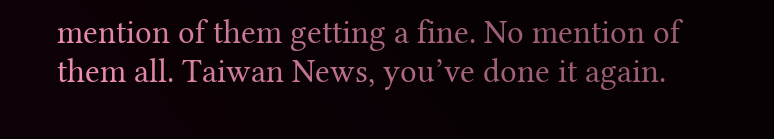mention of them getting a fine. No mention of them all. Taiwan News, you’ve done it again.